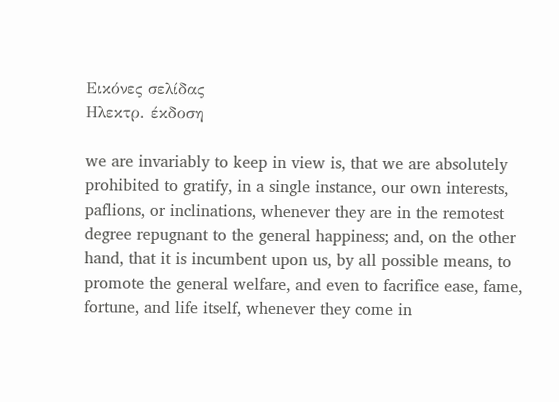Εικόνες σελίδας
Ηλεκτρ. έκδοση

we are invariably to keep in view is, that we are absolutely prohibited to gratify, in a single instance, our own interests, paflions, or inclinations, whenever they are in the remotest degree repugnant to the general happiness; and, on the other hand, that it is incumbent upon us, by all possible means, to promote the general welfare, and even to facrifice ease, fame, fortune, and life itself, whenever they come in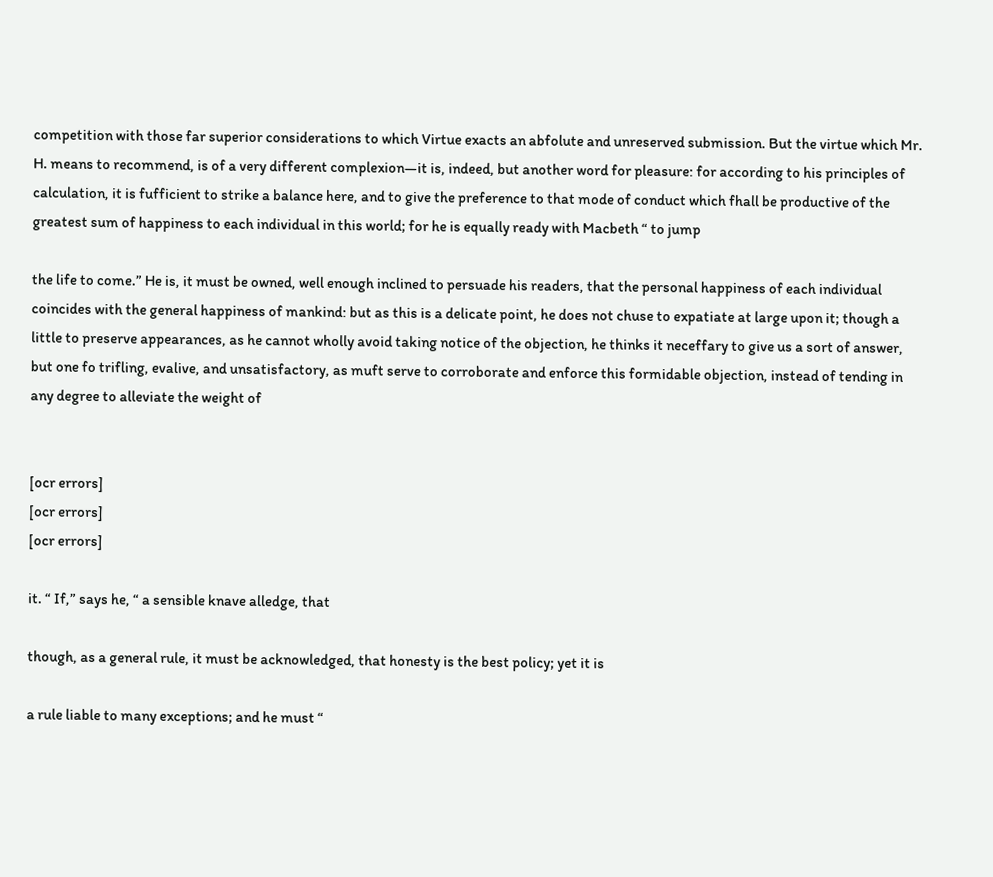competition with those far superior considerations to which Virtue exacts an abfolute and unreserved submission. But the virtue which Mr. H. means to recommend, is of a very different complexion—it is, indeed, but another word for pleasure: for according to his principles of calculation, it is fufficient to strike a balance here, and to give the preference to that mode of conduct which fhall be productive of the greatest sum of happiness to each individual in this world; for he is equally ready with Macbeth “ to jump

the life to come.” He is, it must be owned, well enough inclined to persuade his readers, that the personal happiness of each individual coincides with the general happiness of mankind: but as this is a delicate point, he does not chuse to expatiate at large upon it; though a little to preserve appearances, as he cannot wholly avoid taking notice of the objection, he thinks it neceffary to give us a sort of answer, but one fo trifling, evalive, and unsatisfactory, as muft serve to corroborate and enforce this formidable objection, instead of tending in any degree to alleviate the weight of


[ocr errors]
[ocr errors]
[ocr errors]

it. “ If,” says he, “ a sensible knave alledge, that

though, as a general rule, it must be acknowledged, that honesty is the best policy; yet it is

a rule liable to many exceptions; and he must “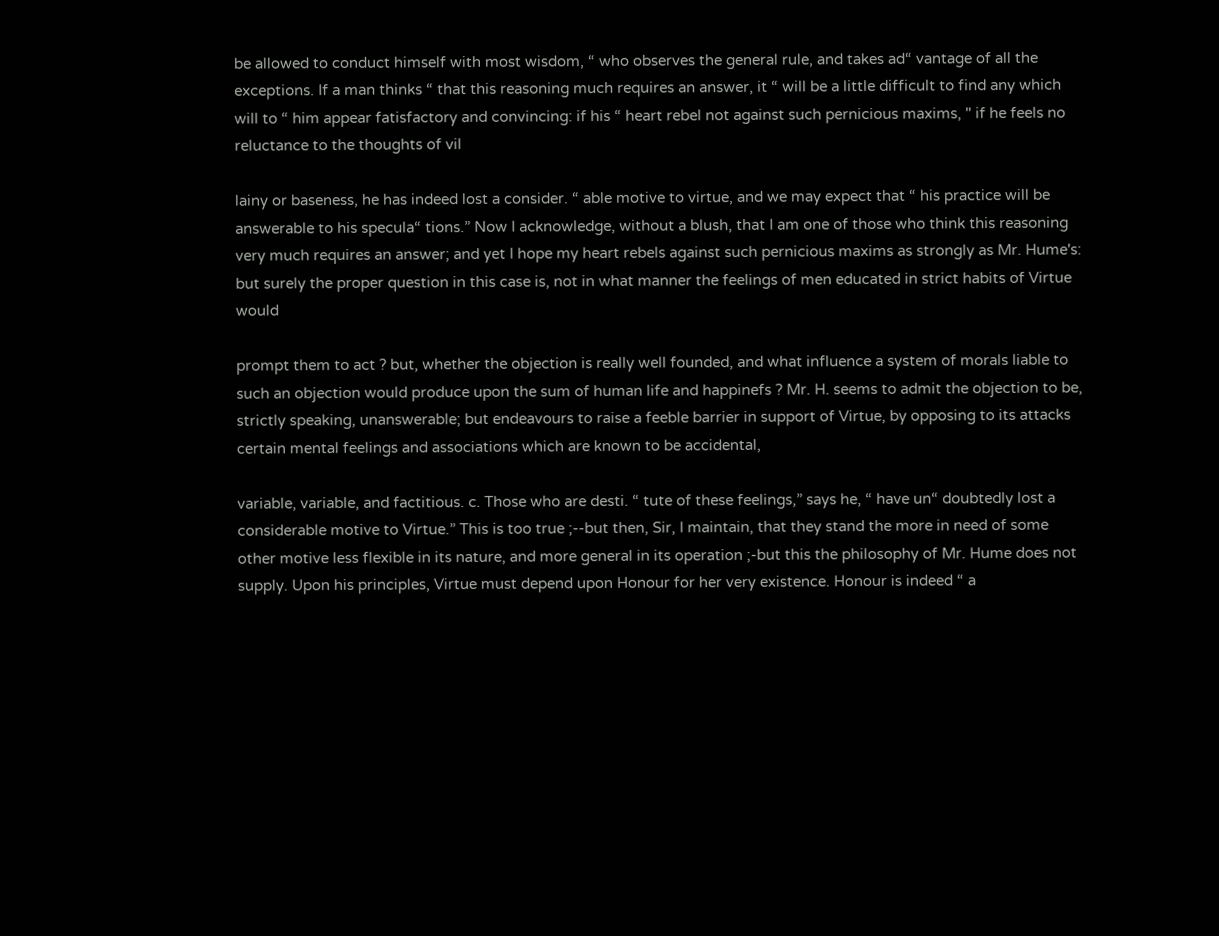be allowed to conduct himself with most wisdom, “ who observes the general rule, and takes ad“ vantage of all the exceptions. If a man thinks “ that this reasoning much requires an answer, it “ will be a little difficult to find any which will to “ him appear fatisfactory and convincing: if his “ heart rebel not against such pernicious maxims, " if he feels no reluctance to the thoughts of vil

lainy or baseness, he has indeed lost a consider. “ able motive to virtue, and we may expect that “ his practice will be answerable to his specula“ tions.” Now I acknowledge, without a blush, that I am one of those who think this reasoning very much requires an answer; and yet I hope my heart rebels against such pernicious maxims as strongly as Mr. Hume's: but surely the proper question in this case is, not in what manner the feelings of men educated in strict habits of Virtue would

prompt them to act ? but, whether the objection is really well founded, and what influence a system of morals liable to such an objection would produce upon the sum of human life and happinefs ? Mr. H. seems to admit the objection to be, strictly speaking, unanswerable; but endeavours to raise a feeble barrier in support of Virtue, by opposing to its attacks certain mental feelings and associations which are known to be accidental,

variable, variable, and factitious. c. Those who are desti. “ tute of these feelings,” says he, “ have un“ doubtedly lost a considerable motive to Virtue.” This is too true ;--but then, Sir, I maintain, that they stand the more in need of some other motive less flexible in its nature, and more general in its operation ;-but this the philosophy of Mr. Hume does not supply. Upon his principles, Virtue must depend upon Honour for her very existence. Honour is indeed “ a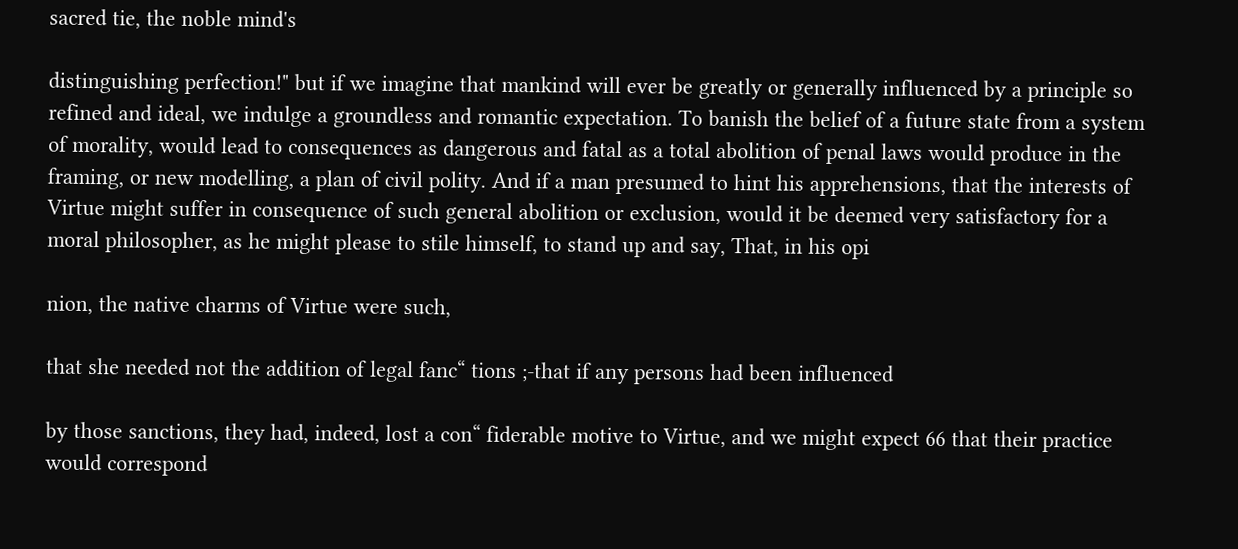sacred tie, the noble mind's

distinguishing perfection!" but if we imagine that mankind will ever be greatly or generally influenced by a principle so refined and ideal, we indulge a groundless and romantic expectation. To banish the belief of a future state from a system of morality, would lead to consequences as dangerous and fatal as a total abolition of penal laws would produce in the framing, or new modelling, a plan of civil polity. And if a man presumed to hint his apprehensions, that the interests of Virtue might suffer in consequence of such general abolition or exclusion, would it be deemed very satisfactory for a moral philosopher, as he might please to stile himself, to stand up and say, That, in his opi

nion, the native charms of Virtue were such,

that she needed not the addition of legal fanc“ tions ;-that if any persons had been influenced

by those sanctions, they had, indeed, lost a con“ fiderable motive to Virtue, and we might expect 66 that their practice would correspond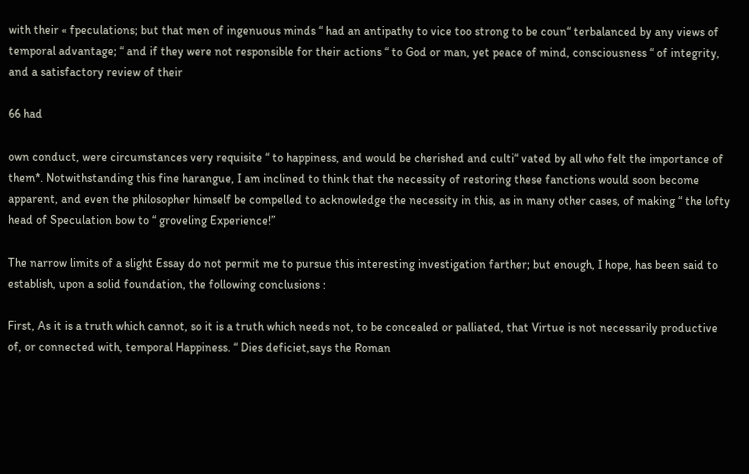with their « fpeculations; but that men of ingenuous minds “ had an antipathy to vice too strong to be coun“ terbalanced by any views of temporal advantage; “ and if they were not responsible for their actions “ to God or man, yet peace of mind, consciousness “ of integrity, and a satisfactory review of their

66 had

own conduct, were circumstances very requisite “ to happiness, and would be cherished and culti“ vated by all who felt the importance of them*. Notwithstanding this fine harangue, I am inclined to think that the necessity of restoring these fanctions would soon become apparent, and even the philosopher himself be compelled to acknowledge the necessity in this, as in many other cases, of making “ the lofty head of Speculation bow to “ groveling Experience!”

The narrow limits of a slight Essay do not permit me to pursue this interesting investigation farther; but enough, I hope, has been said to establish, upon a solid foundation, the following conclusions :

First, As it is a truth which cannot, so it is a truth which needs not, to be concealed or palliated, that Virtue is not necessarily productive of, or connected with, temporal Happiness. “ Dies deficiet,says the Roman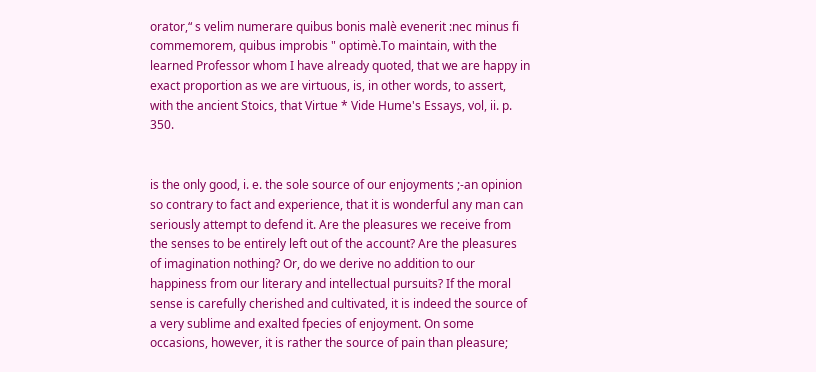orator,“ s velim numerare quibus bonis malè evenerit :nec minus fi commemorem, quibus improbis " optimè.To maintain, with the learned Professor whom I have already quoted, that we are happy in exact proportion as we are virtuous, is, in other words, to assert, with the ancient Stoics, that Virtue * Vide Hume's Essays, vol, ii. p. 350.


is the only good, i. e. the sole source of our enjoyments ;-an opinion so contrary to fact and experience, that it is wonderful any man can seriously attempt to defend it. Are the pleasures we receive from the senses to be entirely left out of the account? Are the pleasures of imagination nothing? Or, do we derive no addition to our happiness from our literary and intellectual pursuits? If the moral sense is carefully cherished and cultivated, it is indeed the source of a very sublime and exalted fpecies of enjoyment. On some occasions, however, it is rather the source of pain than pleasure;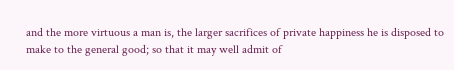and the more virtuous a man is, the larger sacrifices of private happiness he is disposed to make to the general good; so that it may well admit of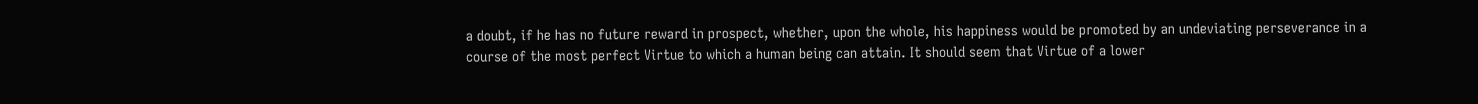a doubt, if he has no future reward in prospect, whether, upon the whole, his happiness would be promoted by an undeviating perseverance in a course of the most perfect Virtue to which a human being can attain. It should seem that Virtue of a lower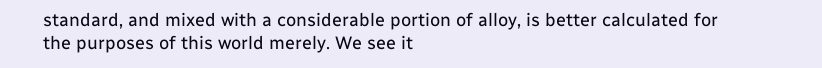standard, and mixed with a considerable portion of alloy, is better calculated for the purposes of this world merely. We see it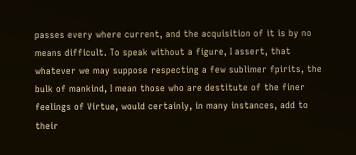passes every where current, and the acquisition of it is by no means difficult. To speak without a figure, I assert, that whatever we may suppose respecting a few sublimer fpirits, the bulk of mankind, I mean those who are destitute of the finer feelings of Virtue, would certainly, in many instances, add to their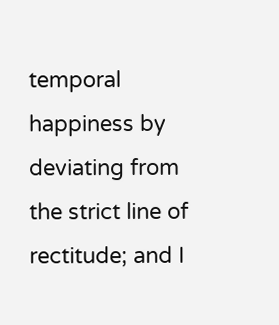temporal happiness by deviating from the strict line of rectitude; and I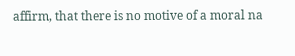affirm, that there is no motive of a moral na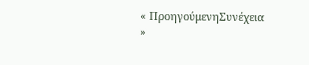« ΠροηγούμενηΣυνέχεια »